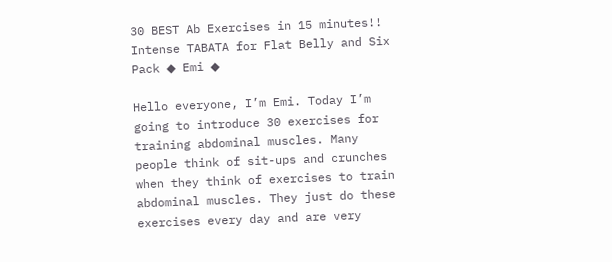30 BEST Ab Exercises in 15 minutes!! Intense TABATA for Flat Belly and Six Pack ◆ Emi ◆

Hello everyone, I’m Emi. Today I’m going to introduce 30 exercises for training abdominal muscles. Many people think of sit-ups and crunches when they think of exercises to train abdominal muscles. They just do these exercises every day and are very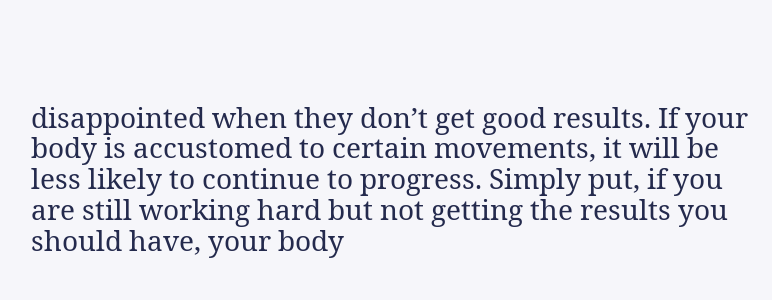disappointed when they don’t get good results. If your body is accustomed to certain movements, it will be less likely to continue to progress. Simply put, if you are still working hard but not getting the results you should have, your body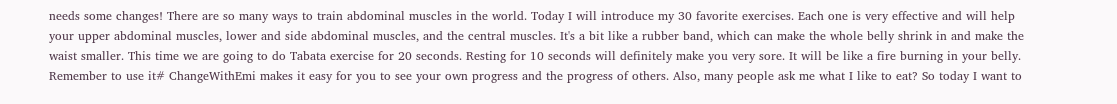needs some changes! There are so many ways to train abdominal muscles in the world. Today I will introduce my 30 favorite exercises. Each one is very effective and will help your upper abdominal muscles, lower and side abdominal muscles, and the central muscles. It's a bit like a rubber band, which can make the whole belly shrink in and make the waist smaller. This time we are going to do Tabata exercise for 20 seconds. Resting for 10 seconds will definitely make you very sore. It will be like a fire burning in your belly. Remember to use it# ChangeWithEmi makes it easy for you to see your own progress and the progress of others. Also, many people ask me what I like to eat? So today I want to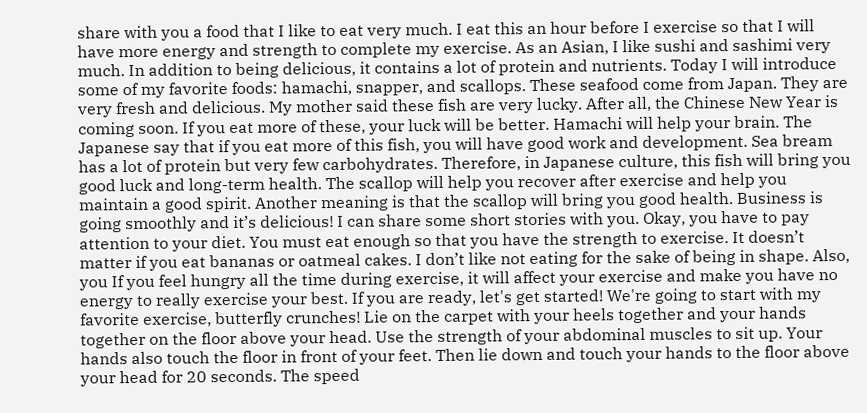share with you a food that I like to eat very much. I eat this an hour before I exercise so that I will have more energy and strength to complete my exercise. As an Asian, I like sushi and sashimi very much. In addition to being delicious, it contains a lot of protein and nutrients. Today I will introduce some of my favorite foods: hamachi, snapper, and scallops. These seafood come from Japan. They are very fresh and delicious. My mother said these fish are very lucky. After all, the Chinese New Year is coming soon. If you eat more of these, your luck will be better. Hamachi will help your brain. The Japanese say that if you eat more of this fish, you will have good work and development. Sea bream has a lot of protein but very few carbohydrates. Therefore, in Japanese culture, this fish will bring you good luck and long-term health. The scallop will help you recover after exercise and help you maintain a good spirit. Another meaning is that the scallop will bring you good health. Business is going smoothly and it’s delicious! I can share some short stories with you. Okay, you have to pay attention to your diet. You must eat enough so that you have the strength to exercise. It doesn’t matter if you eat bananas or oatmeal cakes. I don’t like not eating for the sake of being in shape. Also, you If you feel hungry all the time during exercise, it will affect your exercise and make you have no energy to really exercise your best. If you are ready, let's get started! We're going to start with my favorite exercise, butterfly crunches! Lie on the carpet with your heels together and your hands together on the floor above your head. Use the strength of your abdominal muscles to sit up. Your hands also touch the floor in front of your feet. Then lie down and touch your hands to the floor above your head for 20 seconds. The speed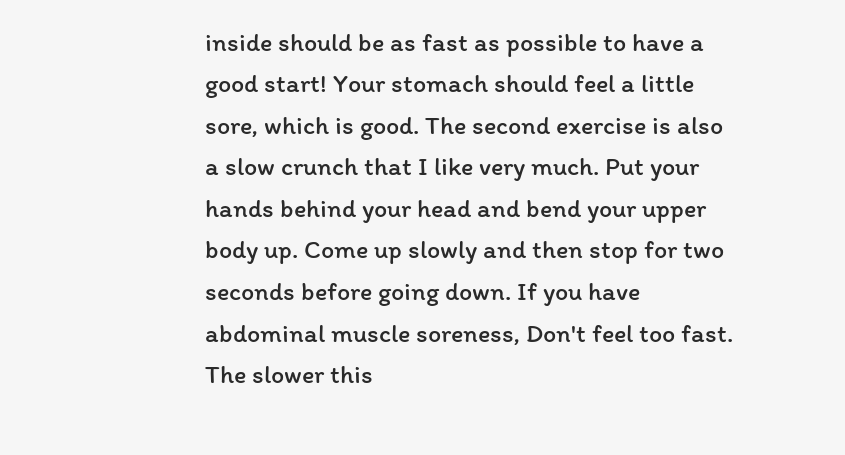inside should be as fast as possible to have a good start! Your stomach should feel a little sore, which is good. The second exercise is also a slow crunch that I like very much. Put your hands behind your head and bend your upper body up. Come up slowly and then stop for two seconds before going down. If you have abdominal muscle soreness, Don't feel too fast. The slower this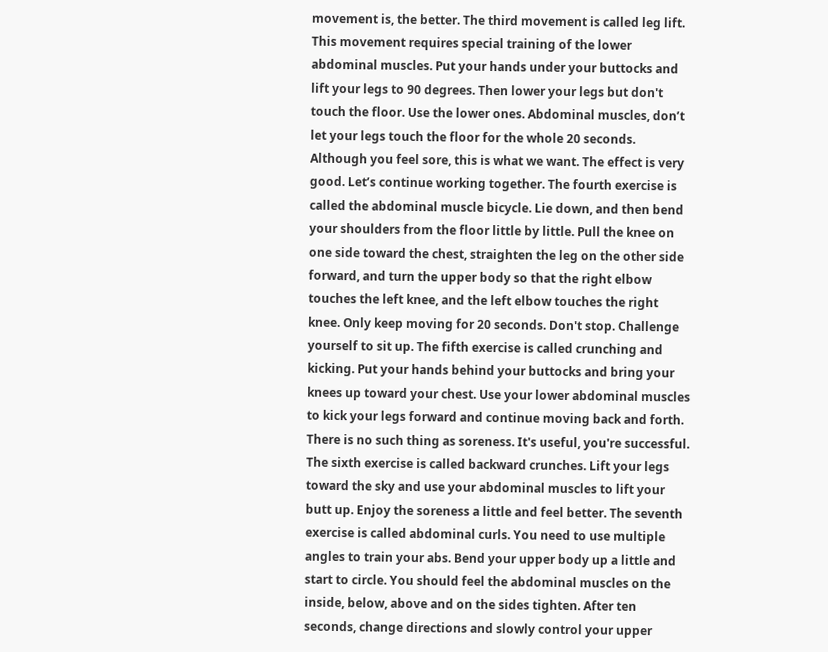movement is, the better. The third movement is called leg lift. This movement requires special training of the lower abdominal muscles. Put your hands under your buttocks and lift your legs to 90 degrees. Then lower your legs but don't touch the floor. Use the lower ones. Abdominal muscles, don’t let your legs touch the floor for the whole 20 seconds. Although you feel sore, this is what we want. The effect is very good. Let’s continue working together. The fourth exercise is called the abdominal muscle bicycle. Lie down, and then bend your shoulders from the floor little by little. Pull the knee on one side toward the chest, straighten the leg on the other side forward, and turn the upper body so that the right elbow touches the left knee, and the left elbow touches the right knee. Only keep moving for 20 seconds. Don't stop. Challenge yourself to sit up. The fifth exercise is called crunching and kicking. Put your hands behind your buttocks and bring your knees up toward your chest. Use your lower abdominal muscles to kick your legs forward and continue moving back and forth. There is no such thing as soreness. It's useful, you're successful. The sixth exercise is called backward crunches. Lift your legs toward the sky and use your abdominal muscles to lift your butt up. Enjoy the soreness a little and feel better. The seventh exercise is called abdominal curls. You need to use multiple angles to train your abs. Bend your upper body up a little and start to circle. You should feel the abdominal muscles on the inside, below, above and on the sides tighten. After ten seconds, change directions and slowly control your upper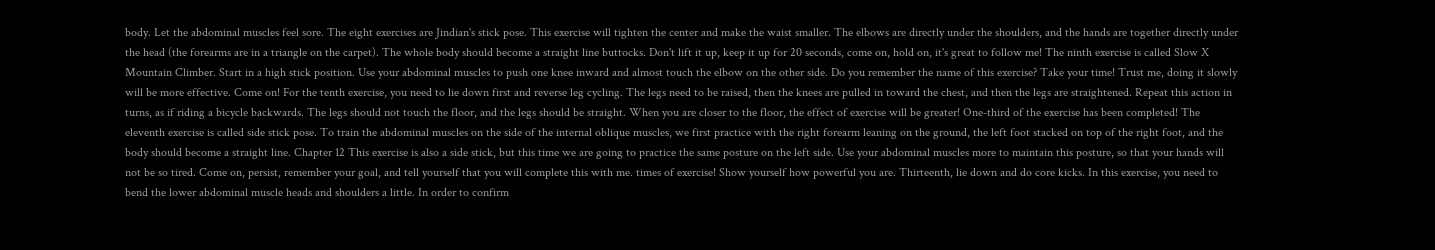body. Let the abdominal muscles feel sore. The eight exercises are Jindian's stick pose. This exercise will tighten the center and make the waist smaller. The elbows are directly under the shoulders, and the hands are together directly under the head (the forearms are in a triangle on the carpet). The whole body should become a straight line buttocks. Don't lift it up, keep it up for 20 seconds, come on, hold on, it's great to follow me! The ninth exercise is called Slow X Mountain Climber. Start in a high stick position. Use your abdominal muscles to push one knee inward and almost touch the elbow on the other side. Do you remember the name of this exercise? Take your time! Trust me, doing it slowly will be more effective. Come on! For the tenth exercise, you need to lie down first and reverse leg cycling. The legs need to be raised, then the knees are pulled in toward the chest, and then the legs are straightened. Repeat this action in turns, as if riding a bicycle backwards. The legs should not touch the floor, and the legs should be straight. When you are closer to the floor, the effect of exercise will be greater! One-third of the exercise has been completed! The eleventh exercise is called side stick pose. To train the abdominal muscles on the side of the internal oblique muscles, we first practice with the right forearm leaning on the ground, the left foot stacked on top of the right foot, and the body should become a straight line. Chapter 12 This exercise is also a side stick, but this time we are going to practice the same posture on the left side. Use your abdominal muscles more to maintain this posture, so that your hands will not be so tired. Come on, persist, remember your goal, and tell yourself that you will complete this with me. times of exercise! Show yourself how powerful you are. Thirteenth, lie down and do core kicks. In this exercise, you need to bend the lower abdominal muscle heads and shoulders a little. In order to confirm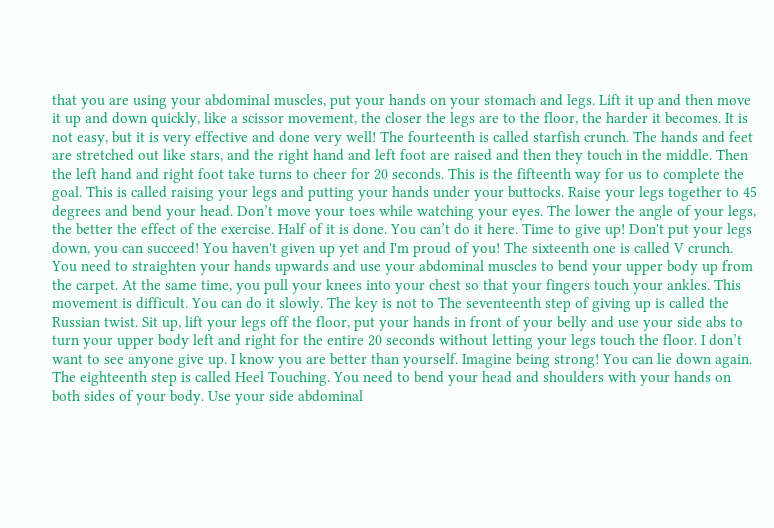that you are using your abdominal muscles, put your hands on your stomach and legs. Lift it up and then move it up and down quickly, like a scissor movement, the closer the legs are to the floor, the harder it becomes. It is not easy, but it is very effective and done very well! The fourteenth is called starfish crunch. The hands and feet are stretched out like stars, and the right hand and left foot are raised and then they touch in the middle. Then the left hand and right foot take turns to cheer for 20 seconds. This is the fifteenth way for us to complete the goal. This is called raising your legs and putting your hands under your buttocks. Raise your legs together to 45 degrees and bend your head. Don’t move your toes while watching your eyes. The lower the angle of your legs, the better the effect of the exercise. Half of it is done. You can’t do it here. Time to give up! Don't put your legs down, you can succeed! You haven't given up yet and I'm proud of you! The sixteenth one is called V crunch. You need to straighten your hands upwards and use your abdominal muscles to bend your upper body up from the carpet. At the same time, you pull your knees into your chest so that your fingers touch your ankles. This movement is difficult. You can do it slowly. The key is not to The seventeenth step of giving up is called the Russian twist. Sit up, lift your legs off the floor, put your hands in front of your belly and use your side abs to turn your upper body left and right for the entire 20 seconds without letting your legs touch the floor. I don’t want to see anyone give up. I know you are better than yourself. Imagine being strong! You can lie down again. The eighteenth step is called Heel Touching. You need to bend your head and shoulders with your hands on both sides of your body. Use your side abdominal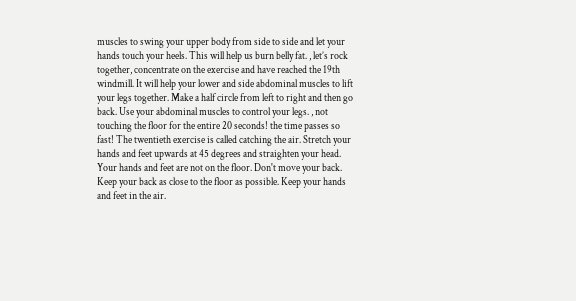muscles to swing your upper body from side to side and let your hands touch your heels. This will help us burn belly fat. , let’s rock together, concentrate on the exercise and have reached the 19th windmill. It will help your lower and side abdominal muscles to lift your legs together. Make a half circle from left to right and then go back. Use your abdominal muscles to control your legs. , not touching the floor for the entire 20 seconds! the time passes so fast! The twentieth exercise is called catching the air. Stretch your hands and feet upwards at 45 degrees and straighten your head. Your hands and feet are not on the floor. Don't move your back. Keep your back as close to the floor as possible. Keep your hands and feet in the air.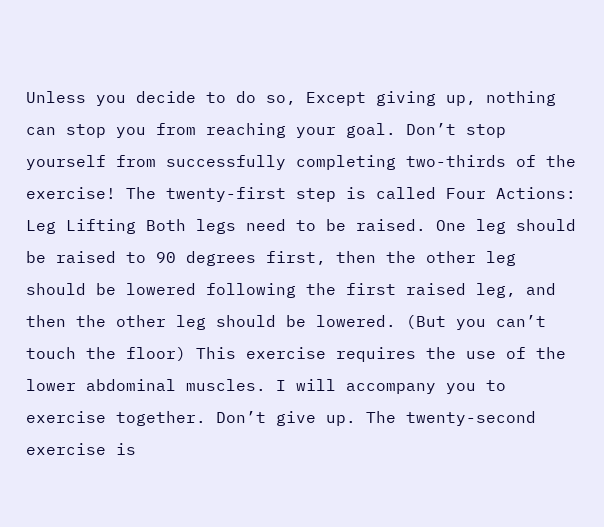Unless you decide to do so, Except giving up, nothing can stop you from reaching your goal. Don’t stop yourself from successfully completing two-thirds of the exercise! The twenty-first step is called Four Actions: Leg Lifting Both legs need to be raised. One leg should be raised to 90 degrees first, then the other leg should be lowered following the first raised leg, and then the other leg should be lowered. (But you can’t touch the floor) This exercise requires the use of the lower abdominal muscles. I will accompany you to exercise together. Don’t give up. The twenty-second exercise is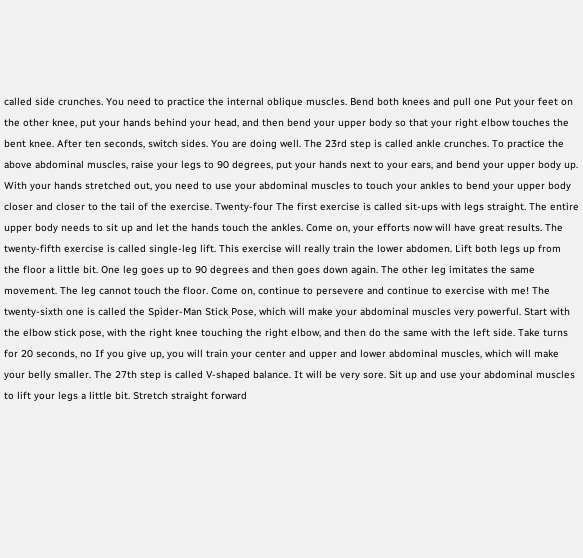called side crunches. You need to practice the internal oblique muscles. Bend both knees and pull one Put your feet on the other knee, put your hands behind your head, and then bend your upper body so that your right elbow touches the bent knee. After ten seconds, switch sides. You are doing well. The 23rd step is called ankle crunches. To practice the above abdominal muscles, raise your legs to 90 degrees, put your hands next to your ears, and bend your upper body up. With your hands stretched out, you need to use your abdominal muscles to touch your ankles to bend your upper body closer and closer to the tail of the exercise. Twenty-four The first exercise is called sit-ups with legs straight. The entire upper body needs to sit up and let the hands touch the ankles. Come on, your efforts now will have great results. The twenty-fifth exercise is called single-leg lift. This exercise will really train the lower abdomen. Lift both legs up from the floor a little bit. One leg goes up to 90 degrees and then goes down again. The other leg imitates the same movement. The leg cannot touch the floor. Come on, continue to persevere and continue to exercise with me! The twenty-sixth one is called the Spider-Man Stick Pose, which will make your abdominal muscles very powerful. Start with the elbow stick pose, with the right knee touching the right elbow, and then do the same with the left side. Take turns for 20 seconds, no If you give up, you will train your center and upper and lower abdominal muscles, which will make your belly smaller. The 27th step is called V-shaped balance. It will be very sore. Sit up and use your abdominal muscles to lift your legs a little bit. Stretch straight forward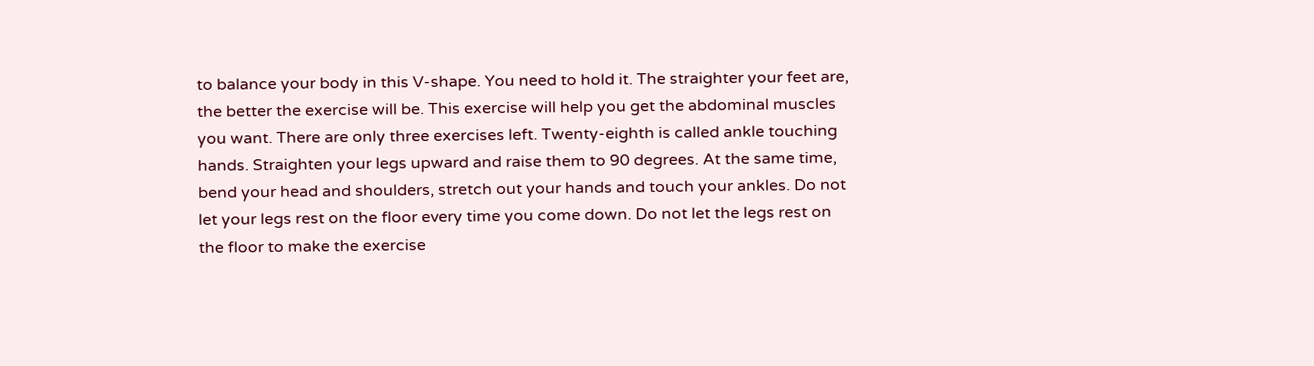to balance your body in this V-shape. You need to hold it. The straighter your feet are, the better the exercise will be. This exercise will help you get the abdominal muscles you want. There are only three exercises left. Twenty-eighth is called ankle touching hands. Straighten your legs upward and raise them to 90 degrees. At the same time, bend your head and shoulders, stretch out your hands and touch your ankles. Do not let your legs rest on the floor every time you come down. Do not let the legs rest on the floor to make the exercise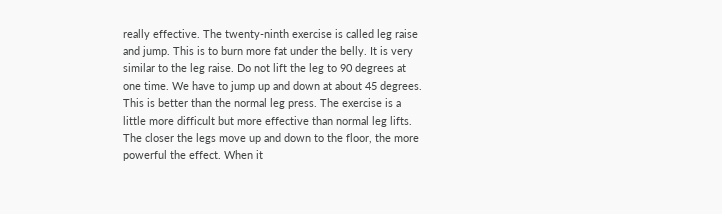really effective. The twenty-ninth exercise is called leg raise and jump. This is to burn more fat under the belly. It is very similar to the leg raise. Do not lift the leg to 90 degrees at one time. We have to jump up and down at about 45 degrees. This is better than the normal leg press. The exercise is a little more difficult but more effective than normal leg lifts. The closer the legs move up and down to the floor, the more powerful the effect. When it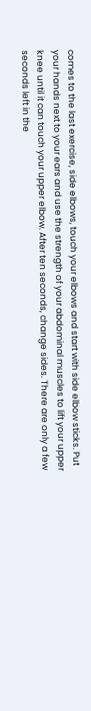comes to the last exercise, side elbows, touch your elbows and start with side elbow sticks. Put your hands next to your ears and use the strength of your abdominal muscles to lift your upper knee until it can touch your upper elbow. After ten seconds, change sides. There are only a few seconds left in the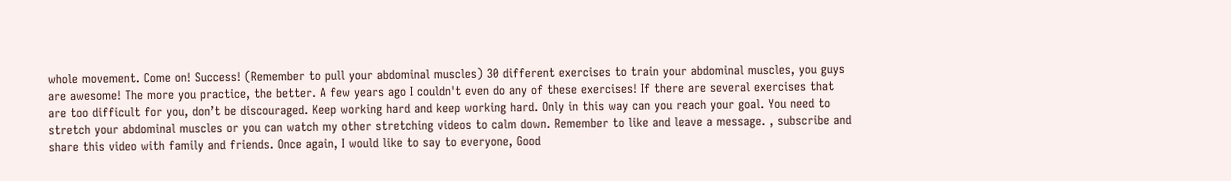whole movement. Come on! Success! (Remember to pull your abdominal muscles) 30 different exercises to train your abdominal muscles, you guys are awesome! The more you practice, the better. A few years ago I couldn't even do any of these exercises! If there are several exercises that are too difficult for you, don’t be discouraged. Keep working hard and keep working hard. Only in this way can you reach your goal. You need to stretch your abdominal muscles or you can watch my other stretching videos to calm down. Remember to like and leave a message. , subscribe and share this video with family and friends. Once again, I would like to say to everyone, Good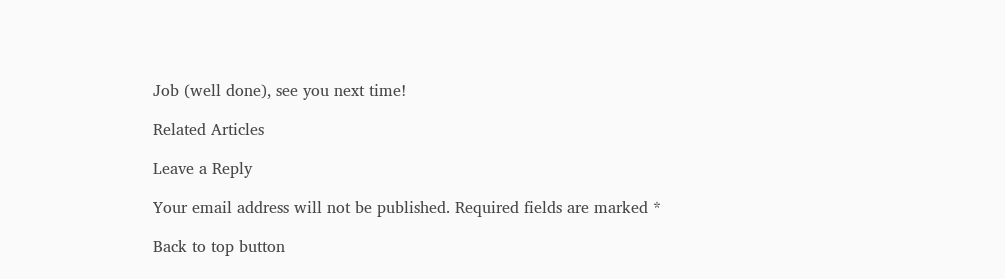Job (well done), see you next time!

Related Articles

Leave a Reply

Your email address will not be published. Required fields are marked *

Back to top button